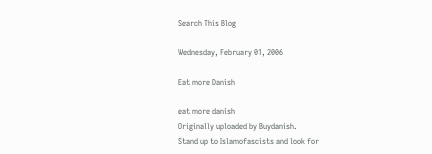Search This Blog

Wednesday, February 01, 2006

Eat more Danish

eat more danish
Originally uploaded by Buydanish.
Stand up to Islamofascists and look for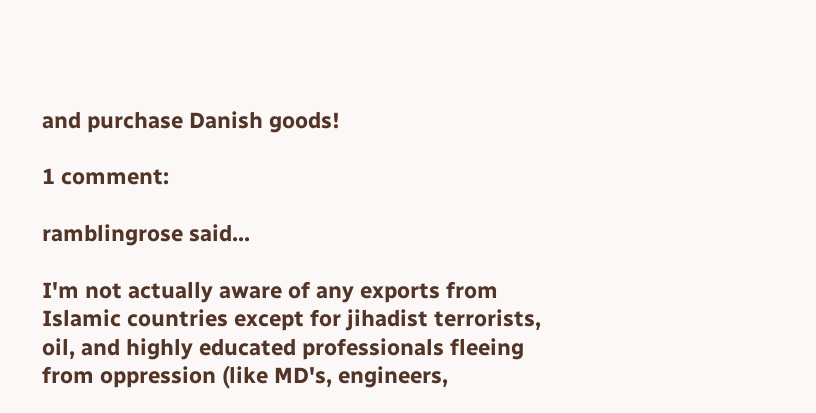and purchase Danish goods!

1 comment:

ramblingrose said...

I'm not actually aware of any exports from Islamic countries except for jihadist terrorists, oil, and highly educated professionals fleeing from oppression (like MD's, engineers,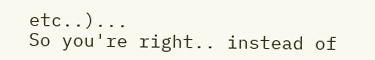etc..)...
So you're right.. instead of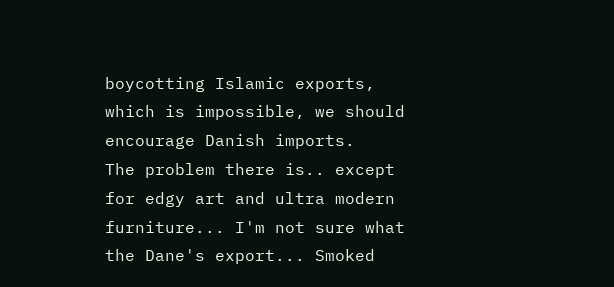boycotting Islamic exports, which is impossible, we should encourage Danish imports.
The problem there is.. except for edgy art and ultra modern furniture... I'm not sure what the Dane's export... Smoked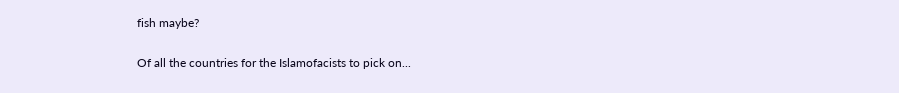fish maybe?

Of all the countries for the Islamofacists to pick on...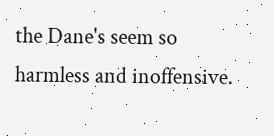the Dane's seem so harmless and inoffensive.